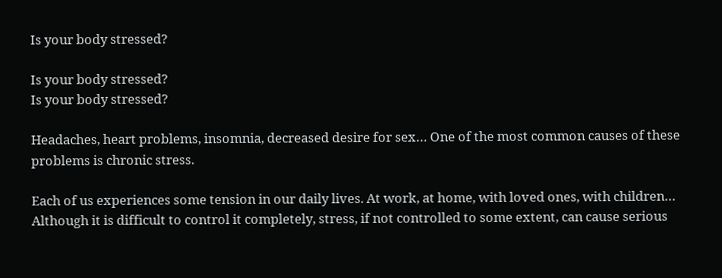Is your body stressed?

Is your body stressed?
Is your body stressed?

Headaches, heart problems, insomnia, decreased desire for sex… One of the most common causes of these problems is chronic stress.

Each of us experiences some tension in our daily lives. At work, at home, with loved ones, with children… Although it is difficult to control it completely, stress, if not controlled to some extent, can cause serious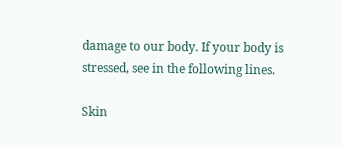damage to our body. If your body is stressed, see in the following lines.

Skin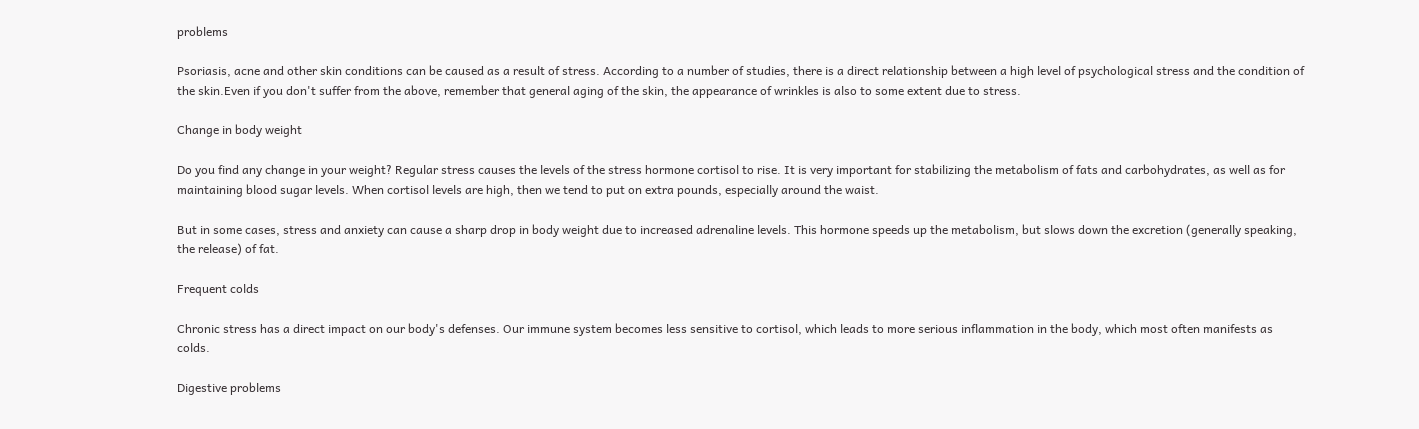problems

Psoriasis, acne and other skin conditions can be caused as a result of stress. According to a number of studies, there is a direct relationship between a high level of psychological stress and the condition of the skin.Even if you don't suffer from the above, remember that general aging of the skin, the appearance of wrinkles is also to some extent due to stress.

Change in body weight

Do you find any change in your weight? Regular stress causes the levels of the stress hormone cortisol to rise. It is very important for stabilizing the metabolism of fats and carbohydrates, as well as for maintaining blood sugar levels. When cortisol levels are high, then we tend to put on extra pounds, especially around the waist.

But in some cases, stress and anxiety can cause a sharp drop in body weight due to increased adrenaline levels. This hormone speeds up the metabolism, but slows down the excretion (generally speaking, the release) of fat.

Frequent colds

Chronic stress has a direct impact on our body's defenses. Our immune system becomes less sensitive to cortisol, which leads to more serious inflammation in the body, which most often manifests as colds.

Digestive problems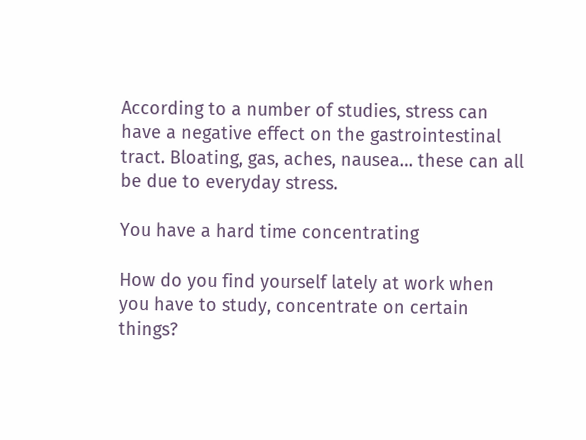According to a number of studies, stress can have a negative effect on the gastrointestinal tract. Bloating, gas, aches, nausea… these can all be due to everyday stress.

You have a hard time concentrating

How do you find yourself lately at work when you have to study, concentrate on certain things?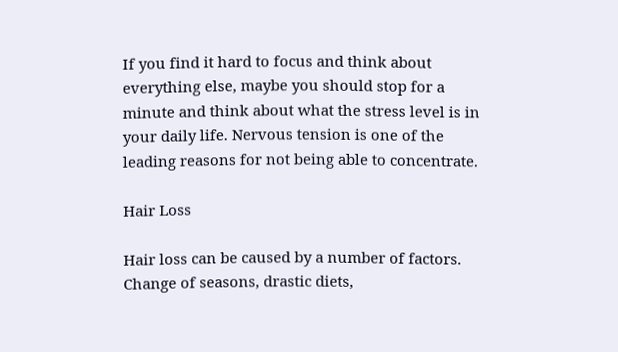If you find it hard to focus and think about everything else, maybe you should stop for a minute and think about what the stress level is in your daily life. Nervous tension is one of the leading reasons for not being able to concentrate.

Hair Loss

Hair loss can be caused by a number of factors. Change of seasons, drastic diets,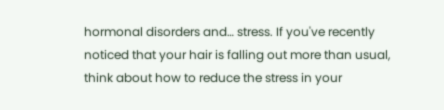hormonal disorders and… stress. If you've recently noticed that your hair is falling out more than usual, think about how to reduce the stress in your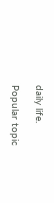daily life.

Popular topic